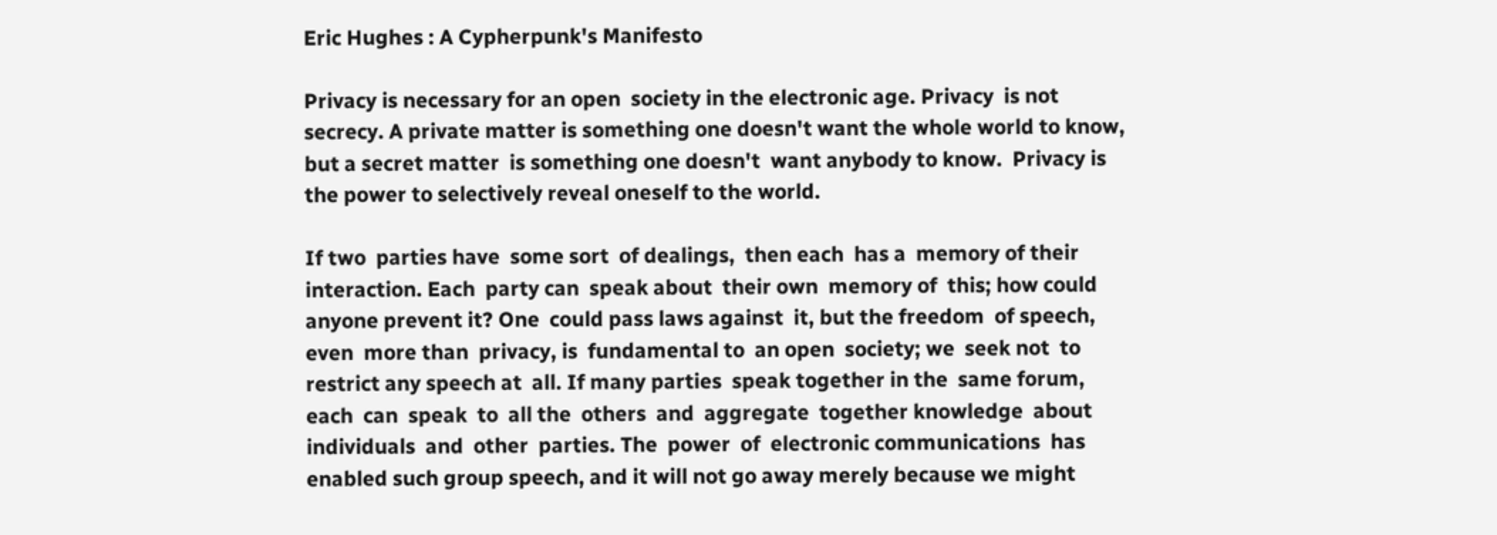Eric Hughes : A Cypherpunk's Manifesto

Privacy is necessary for an open  society in the electronic age. Privacy  is not
secrecy. A private matter is something one doesn't want the whole world to know,
but a secret matter  is something one doesn't  want anybody to know.  Privacy is
the power to selectively reveal oneself to the world.

If two  parties have  some sort  of dealings,  then each  has a  memory of their
interaction. Each  party can  speak about  their own  memory of  this; how could
anyone prevent it? One  could pass laws against  it, but the freedom  of speech,
even  more than  privacy, is  fundamental to  an open  society; we  seek not  to
restrict any speech at  all. If many parties  speak together in the  same forum,
each  can  speak  to  all the  others  and  aggregate  together knowledge  about
individuals  and  other  parties. The  power  of  electronic communications  has
enabled such group speech, and it will not go away merely because we might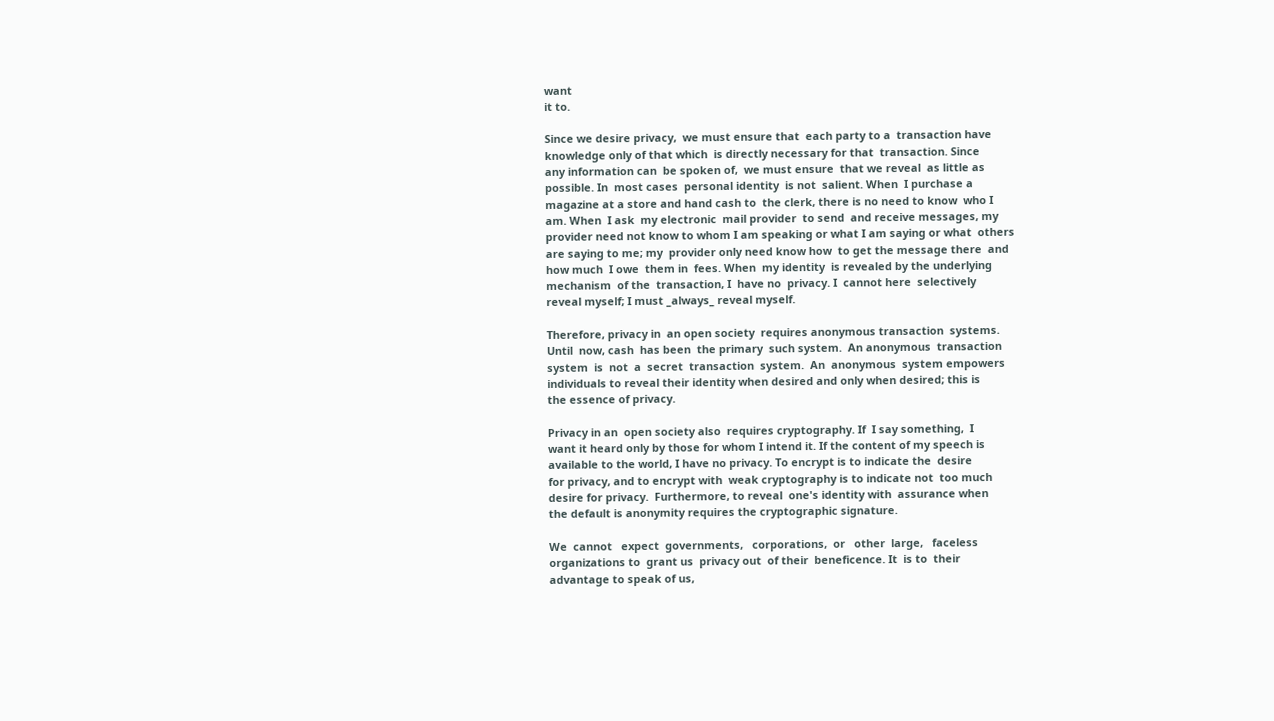want
it to.

Since we desire privacy,  we must ensure that  each party to a  transaction have
knowledge only of that which  is directly necessary for that  transaction. Since
any information can  be spoken of,  we must ensure  that we reveal  as little as
possible. In  most cases  personal identity  is not  salient. When  I purchase a
magazine at a store and hand cash to  the clerk, there is no need to know  who I
am. When  I ask  my electronic  mail provider  to send  and receive messages, my
provider need not know to whom I am speaking or what I am saying or what  others
are saying to me; my  provider only need know how  to get the message there  and
how much  I owe  them in  fees. When  my identity  is revealed by the underlying
mechanism  of the  transaction, I  have no  privacy. I  cannot here  selectively
reveal myself; I must _always_ reveal myself.

Therefore, privacy in  an open society  requires anonymous transaction  systems.
Until  now, cash  has been  the primary  such system.  An anonymous  transaction
system  is  not  a  secret  transaction  system.  An  anonymous  system empowers
individuals to reveal their identity when desired and only when desired; this is
the essence of privacy.

Privacy in an  open society also  requires cryptography. If  I say something,  I
want it heard only by those for whom I intend it. If the content of my speech is
available to the world, I have no privacy. To encrypt is to indicate the  desire
for privacy, and to encrypt with  weak cryptography is to indicate not  too much
desire for privacy.  Furthermore, to reveal  one's identity with  assurance when
the default is anonymity requires the cryptographic signature.

We  cannot   expect  governments,   corporations,  or   other  large,   faceless
organizations to  grant us  privacy out  of their  beneficence. It  is to  their
advantage to speak of us,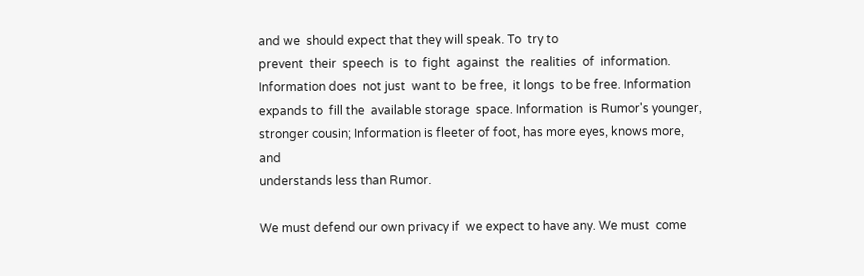and we  should expect that they will speak. To  try to
prevent  their  speech  is  to  fight  against  the  realities  of  information.
Information does  not just  want to  be free,  it longs  to be free. Information
expands to  fill the  available storage  space. Information  is Rumor's younger,
stronger cousin; Information is fleeter of foot, has more eyes, knows more,  and
understands less than Rumor.

We must defend our own privacy if  we expect to have any. We must  come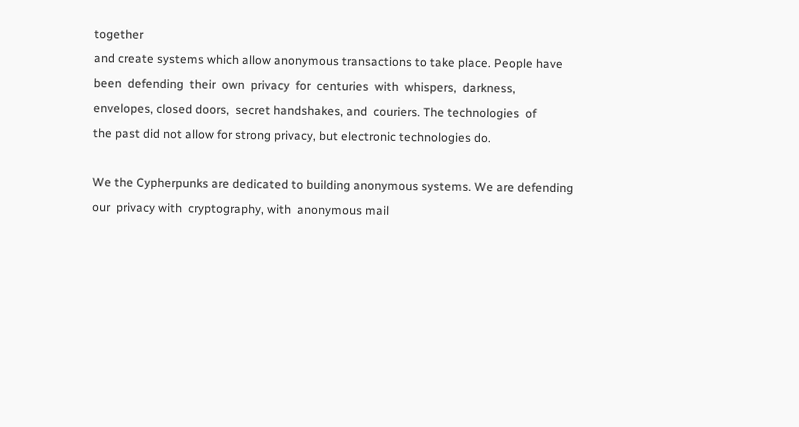together
and create systems which allow anonymous transactions to take place. People have
been  defending  their  own  privacy  for  centuries  with  whispers,  darkness,
envelopes, closed doors,  secret handshakes, and  couriers. The technologies  of
the past did not allow for strong privacy, but electronic technologies do.

We the Cypherpunks are dedicated to building anonymous systems. We are defending
our  privacy with  cryptography, with  anonymous mail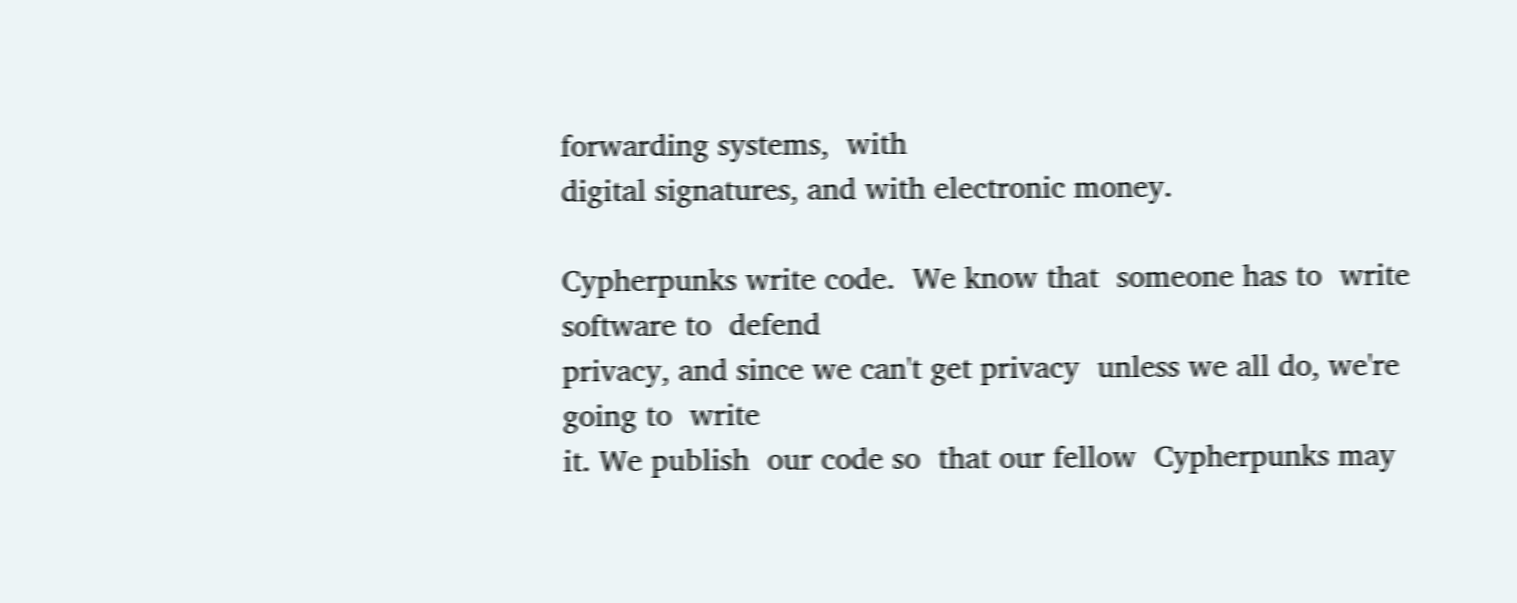forwarding systems,  with
digital signatures, and with electronic money.

Cypherpunks write code.  We know that  someone has to  write software to  defend
privacy, and since we can't get privacy  unless we all do, we're going to  write
it. We publish  our code so  that our fellow  Cypherpunks may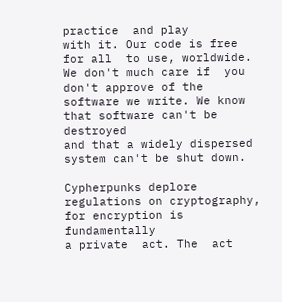practice  and play
with it. Our code is free for all  to use, worldwide. We don't much care if  you
don't approve of the software we write. We know that software can't be destroyed
and that a widely dispersed system can't be shut down.

Cypherpunks deplore regulations on cryptography, for encryption is fundamentally
a private  act. The  act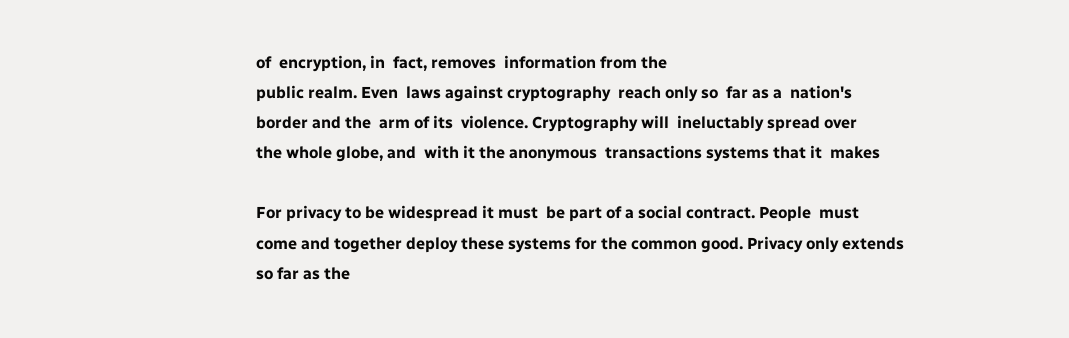of  encryption, in  fact, removes  information from the
public realm. Even  laws against cryptography  reach only so  far as a  nation's
border and the  arm of its  violence. Cryptography will  ineluctably spread over
the whole globe, and  with it the anonymous  transactions systems that it  makes

For privacy to be widespread it must  be part of a social contract. People  must
come and together deploy these systems for the common good. Privacy only extends
so far as the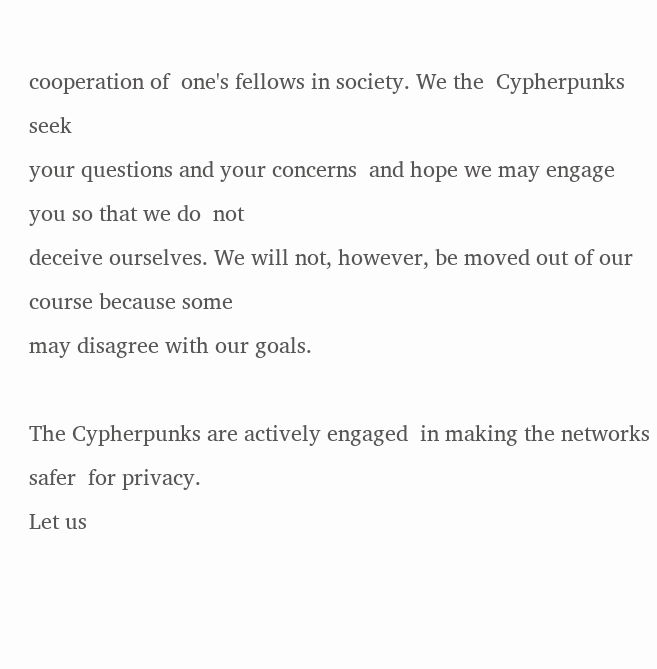cooperation of  one's fellows in society. We the  Cypherpunks seek
your questions and your concerns  and hope we may engage  you so that we do  not
deceive ourselves. We will not, however, be moved out of our course because some
may disagree with our goals.

The Cypherpunks are actively engaged  in making the networks safer  for privacy.
Let us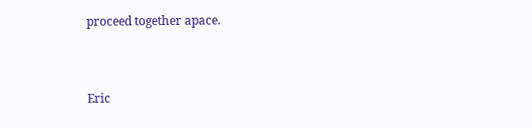proceed together apace.


Eric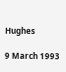Hughes

9 March 1993